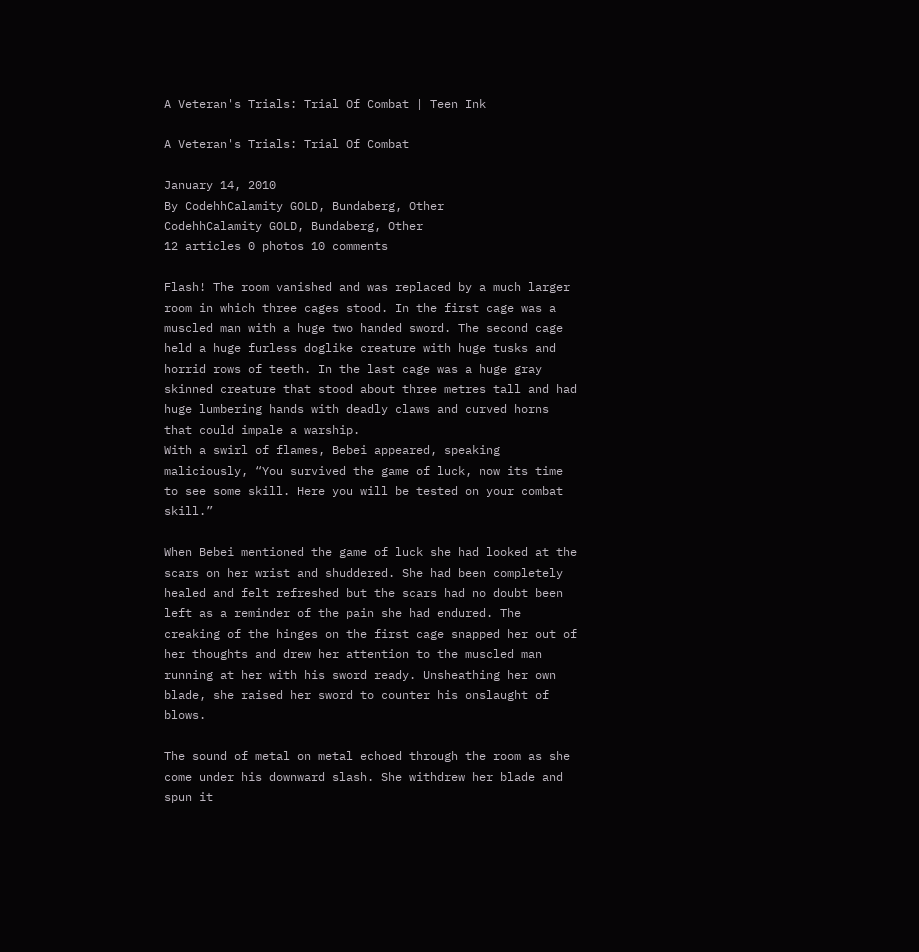A Veteran's Trials: Trial Of Combat | Teen Ink

A Veteran's Trials: Trial Of Combat

January 14, 2010
By CodehhCalamity GOLD, Bundaberg, Other
CodehhCalamity GOLD, Bundaberg, Other
12 articles 0 photos 10 comments

Flash! The room vanished and was replaced by a much larger room in which three cages stood. In the first cage was a muscled man with a huge two handed sword. The second cage held a huge furless doglike creature with huge tusks and horrid rows of teeth. In the last cage was a huge gray skinned creature that stood about three metres tall and had huge lumbering hands with deadly claws and curved horns that could impale a warship.
With a swirl of flames, Bebei appeared, speaking maliciously, “You survived the game of luck, now its time to see some skill. Here you will be tested on your combat skill.”

When Bebei mentioned the game of luck she had looked at the scars on her wrist and shuddered. She had been completely healed and felt refreshed but the scars had no doubt been left as a reminder of the pain she had endured. The creaking of the hinges on the first cage snapped her out of her thoughts and drew her attention to the muscled man running at her with his sword ready. Unsheathing her own blade, she raised her sword to counter his onslaught of blows.

The sound of metal on metal echoed through the room as she come under his downward slash. She withdrew her blade and spun it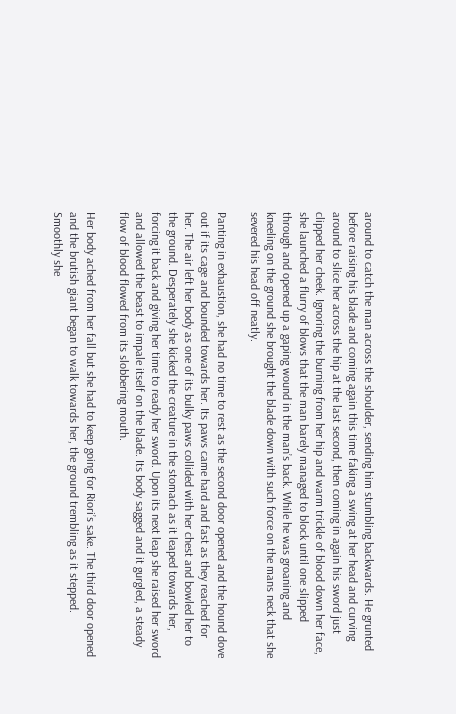around to catch the man across the shoulder, sending him stumbling backwards. He grunted before raising his blade and coming again this time faking a swing at her head and curving around to slice her across the hip at the last second, then coming in again his sword just clipped her cheek. Ignoring the burning from her hip and warm trickle of blood down her face, she launched a flurry of blows that the man barely managed to block until one slipped through and opened up a gaping wound in the man’s back. While he was groaning and kneeling on the ground she brought the blade down with such force on the mans neck that she severed his head off neatly.

Panting in exhaustion, she had no time to rest as the second door opened and the hound dove out if its cage and bounded towards her. Its paws came hard and fast as they reached for her. The air left her body as one of its bulky paws collided with her chest and bowled her to the ground. Desperately she kicked the creature in the stomach as it leaped towards her, forcing it back and giving her time to ready her sword. Upon its next leap she raised her sword and allowed the beast to impale itself on the blade. Its body sagged and it gurgled, a steady flow of blood flowed from its slobbering mouth.

Her body ached from her fall but she had to keep going for Riori’s sake. The third door opened and the brutish giant began to walk towards her, the ground trembling as it stepped. Smoothly she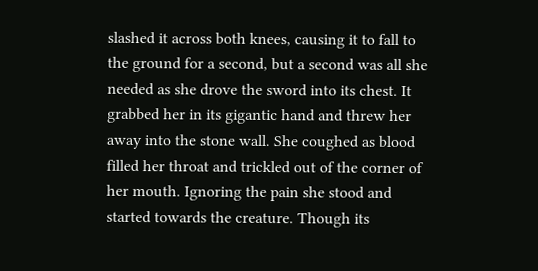slashed it across both knees, causing it to fall to the ground for a second, but a second was all she needed as she drove the sword into its chest. It grabbed her in its gigantic hand and threw her away into the stone wall. She coughed as blood filled her throat and trickled out of the corner of her mouth. Ignoring the pain she stood and started towards the creature. Though its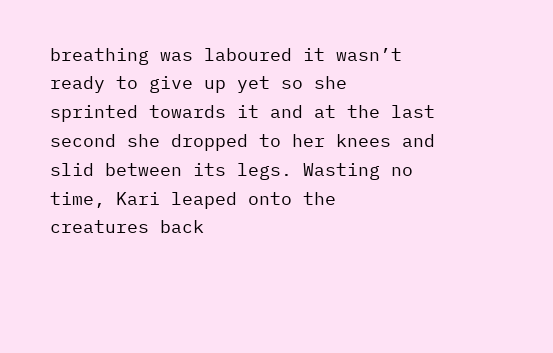breathing was laboured it wasn’t ready to give up yet so she sprinted towards it and at the last second she dropped to her knees and slid between its legs. Wasting no time, Kari leaped onto the creatures back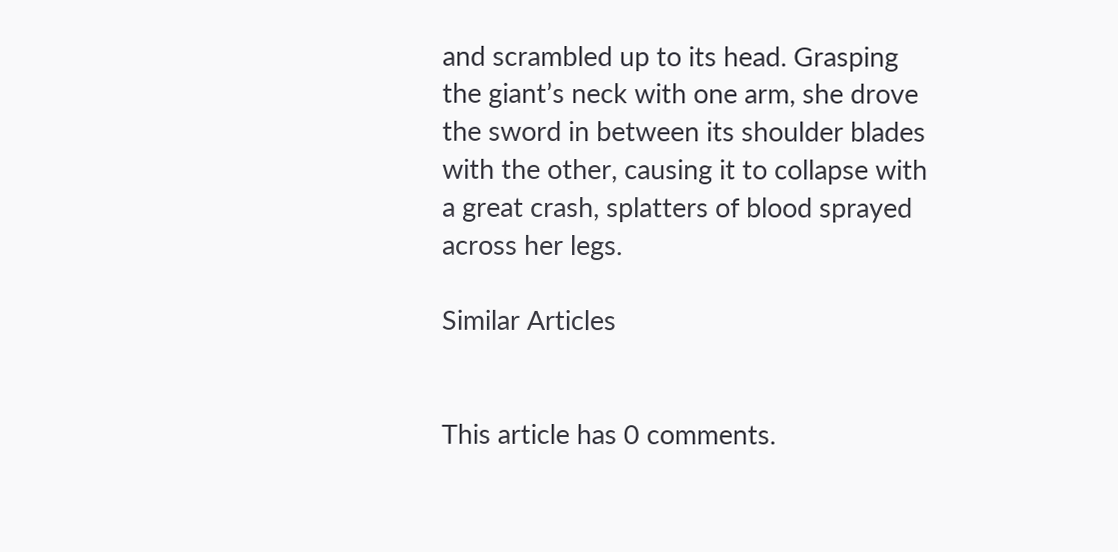and scrambled up to its head. Grasping the giant’s neck with one arm, she drove the sword in between its shoulder blades with the other, causing it to collapse with a great crash, splatters of blood sprayed across her legs.

Similar Articles


This article has 0 comments.